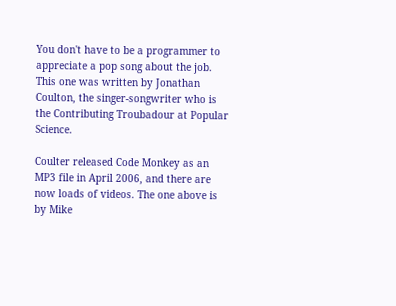You don't have to be a programmer to appreciate a pop song about the job. This one was written by Jonathan Coulton, the singer-songwriter who is the Contributing Troubadour at Popular Science.

Coulter released Code Monkey as an MP3 file in April 2006, and there are now loads of videos. The one above is by Mike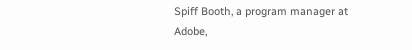Spiff Booth, a program manager at Adobe,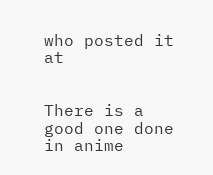who posted it at


There is a good one done in anime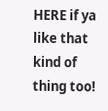HERE if ya like that kind of thing too!